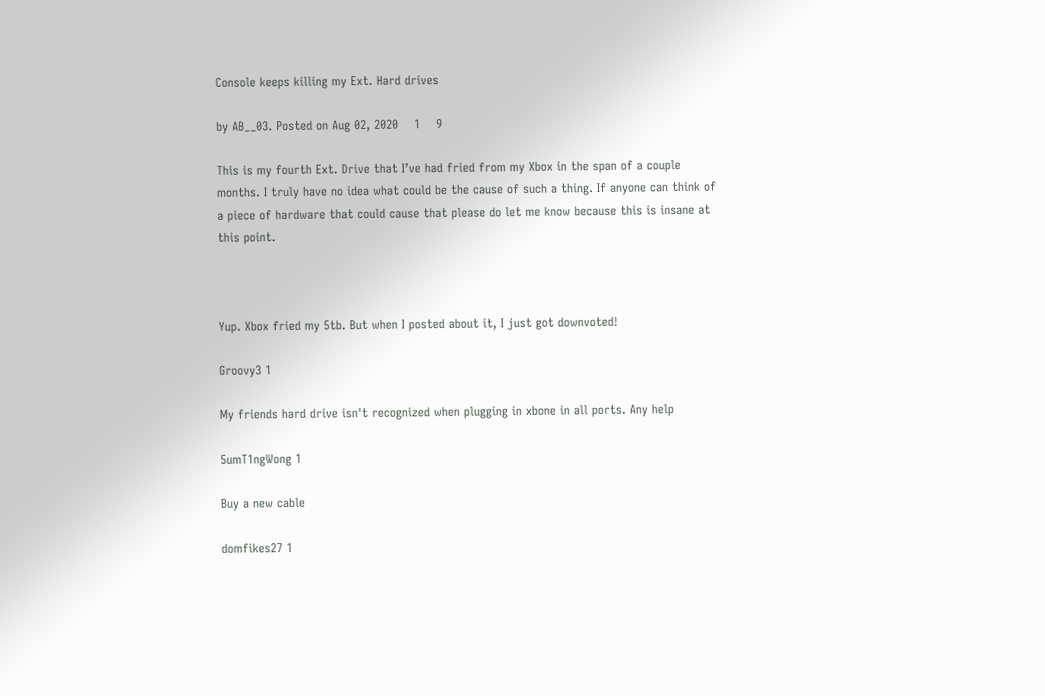Console keeps killing my Ext. Hard drives

by AB__03. Posted on Aug 02, 2020    1    9

This is my fourth Ext. Drive that I’ve had fried from my Xbox in the span of a couple months. I truly have no idea what could be the cause of such a thing. If anyone can think of a piece of hardware that could cause that please do let me know because this is insane at this point.



Yup. Xbox fried my 5tb. But when I posted about it, I just got downvoted!

Groovy3 1

My friends hard drive isn't recognized when plugging in xbone in all ports. Any help

5umT1ngWong 1

Buy a new cable

domfikes27 1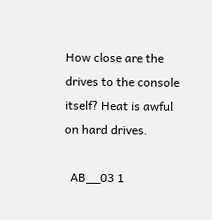How close are the drives to the console itself? Heat is awful on hard drives.

  AB__03 1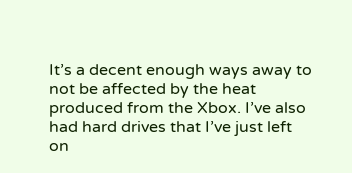It’s a decent enough ways away to not be affected by the heat produced from the Xbox. I’ve also had hard drives that I’ve just left on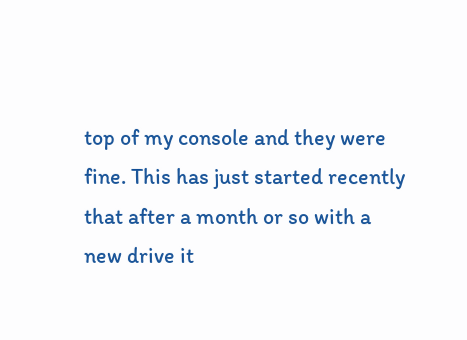top of my console and they were fine. This has just started recently that after a month or so with a new drive it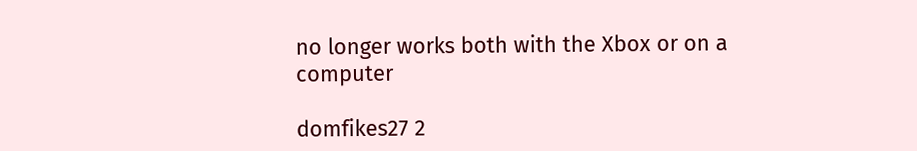no longer works both with the Xbox or on a computer

domfikes27 2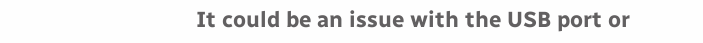It could be an issue with the USB port or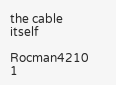the cable itself

Rocman4210 1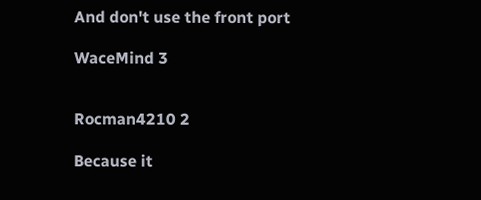And don't use the front port

WaceMind 3


Rocman4210 2

Because it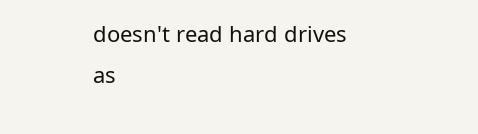doesn't read hard drives as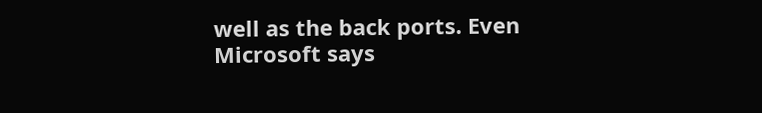well as the back ports. Even Microsoft says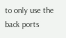to only use the back ports